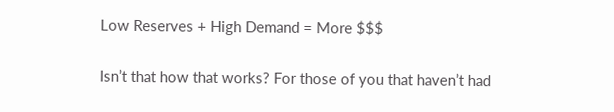Low Reserves + High Demand = More $$$

Isn’t that how that works? For those of you that haven’t had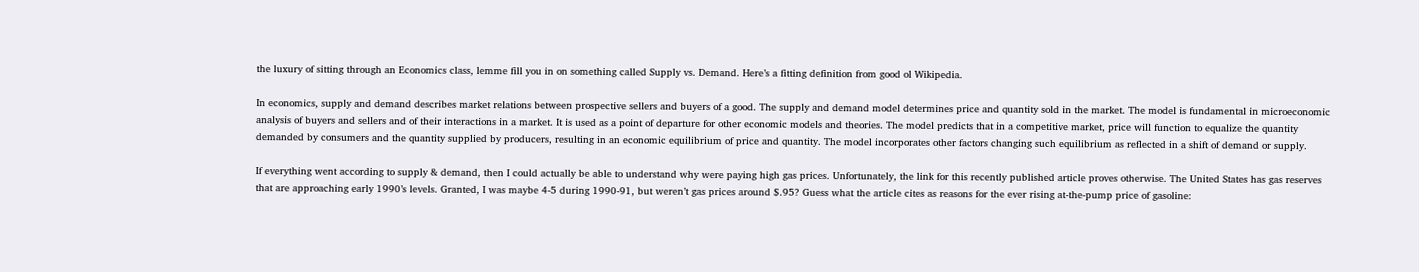the luxury of sitting through an Economics class, lemme fill you in on something called Supply vs. Demand. Here’s a fitting definition from good ol Wikipedia.

In economics, supply and demand describes market relations between prospective sellers and buyers of a good. The supply and demand model determines price and quantity sold in the market. The model is fundamental in microeconomic analysis of buyers and sellers and of their interactions in a market. It is used as a point of departure for other economic models and theories. The model predicts that in a competitive market, price will function to equalize the quantity demanded by consumers and the quantity supplied by producers, resulting in an economic equilibrium of price and quantity. The model incorporates other factors changing such equilibrium as reflected in a shift of demand or supply.

If everything went according to supply & demand, then I could actually be able to understand why were paying high gas prices. Unfortunately, the link for this recently published article proves otherwise. The United States has gas reserves that are approaching early 1990’s levels. Granted, I was maybe 4-5 during 1990-91, but weren’t gas prices around $.95? Guess what the article cites as reasons for the ever rising at-the-pump price of gasoline: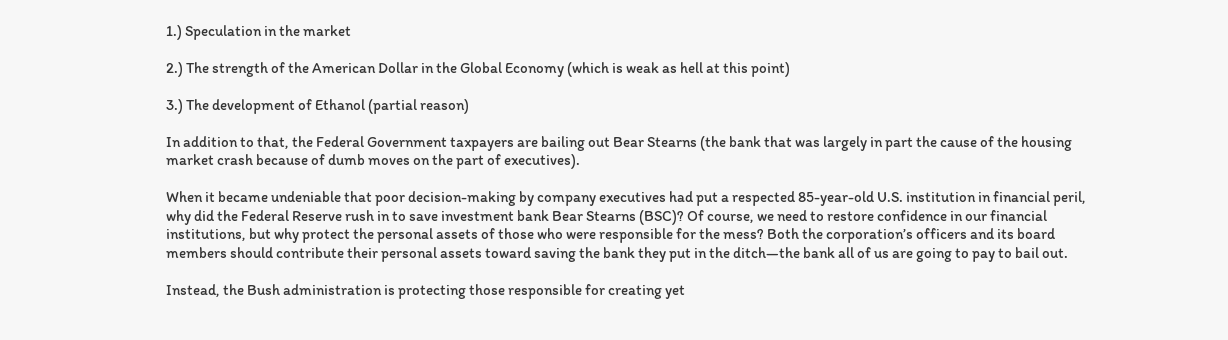1.) Speculation in the market

2.) The strength of the American Dollar in the Global Economy (which is weak as hell at this point)

3.) The development of Ethanol (partial reason)

In addition to that, the Federal Government taxpayers are bailing out Bear Stearns (the bank that was largely in part the cause of the housing market crash because of dumb moves on the part of executives).

When it became undeniable that poor decision-making by company executives had put a respected 85-year-old U.S. institution in financial peril, why did the Federal Reserve rush in to save investment bank Bear Stearns (BSC)? Of course, we need to restore confidence in our financial institutions, but why protect the personal assets of those who were responsible for the mess? Both the corporation’s officers and its board members should contribute their personal assets toward saving the bank they put in the ditch—the bank all of us are going to pay to bail out.

Instead, the Bush administration is protecting those responsible for creating yet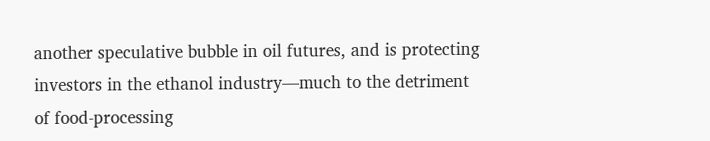another speculative bubble in oil futures, and is protecting investors in the ethanol industry—much to the detriment of food-processing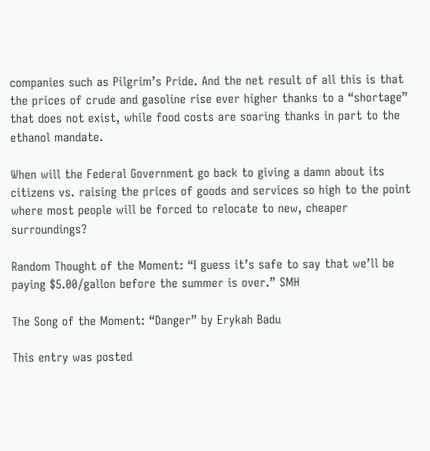companies such as Pilgrim’s Pride. And the net result of all this is that the prices of crude and gasoline rise ever higher thanks to a “shortage” that does not exist, while food costs are soaring thanks in part to the ethanol mandate.

When will the Federal Government go back to giving a damn about its citizens vs. raising the prices of goods and services so high to the point where most people will be forced to relocate to new, cheaper surroundings?

Random Thought of the Moment: “I guess it’s safe to say that we’ll be paying $5.00/gallon before the summer is over.” SMH

The Song of the Moment: “Danger” by Erykah Badu

This entry was posted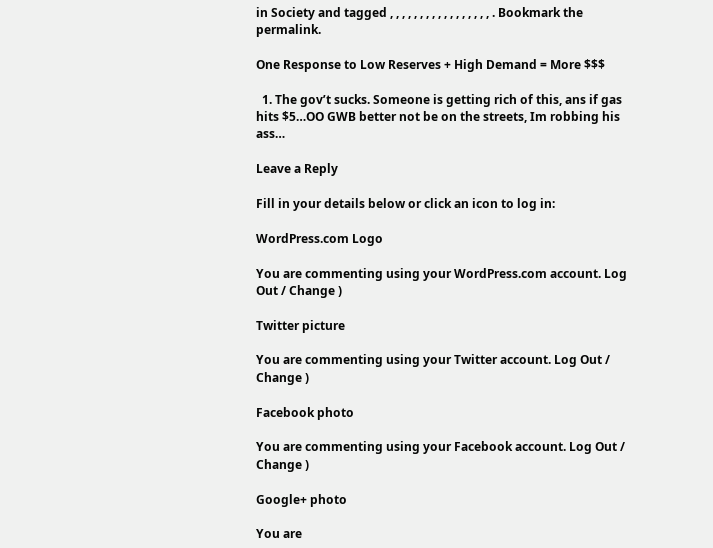in Society and tagged , , , , , , , , , , , , , , , , , . Bookmark the permalink.

One Response to Low Reserves + High Demand = More $$$

  1. The gov’t sucks. Someone is getting rich of this, ans if gas hits $5…OO GWB better not be on the streets, Im robbing his ass…

Leave a Reply

Fill in your details below or click an icon to log in:

WordPress.com Logo

You are commenting using your WordPress.com account. Log Out / Change )

Twitter picture

You are commenting using your Twitter account. Log Out / Change )

Facebook photo

You are commenting using your Facebook account. Log Out / Change )

Google+ photo

You are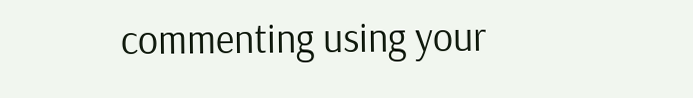commenting using your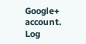Google+ account. Log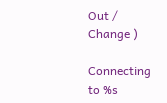Out / Change )

Connecting to %s